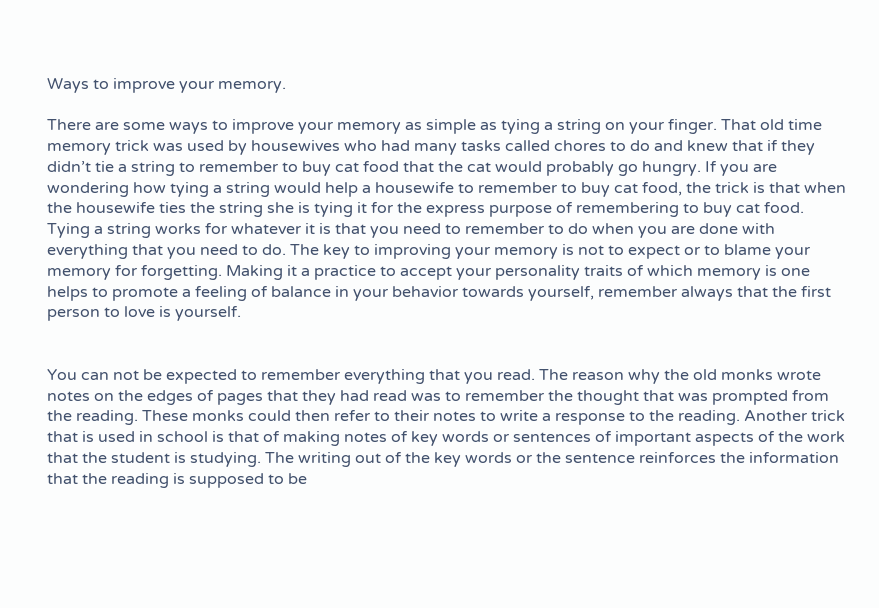Ways to improve your memory.

There are some ways to improve your memory as simple as tying a string on your finger. That old time memory trick was used by housewives who had many tasks called chores to do and knew that if they didn’t tie a string to remember to buy cat food that the cat would probably go hungry. If you are wondering how tying a string would help a housewife to remember to buy cat food, the trick is that when the housewife ties the string she is tying it for the express purpose of remembering to buy cat food. Tying a string works for whatever it is that you need to remember to do when you are done with everything that you need to do. The key to improving your memory is not to expect or to blame your memory for forgetting. Making it a practice to accept your personality traits of which memory is one helps to promote a feeling of balance in your behavior towards yourself, remember always that the first person to love is yourself.


You can not be expected to remember everything that you read. The reason why the old monks wrote notes on the edges of pages that they had read was to remember the thought that was prompted from the reading. These monks could then refer to their notes to write a response to the reading. Another trick that is used in school is that of making notes of key words or sentences of important aspects of the work that the student is studying. The writing out of the key words or the sentence reinforces the information that the reading is supposed to be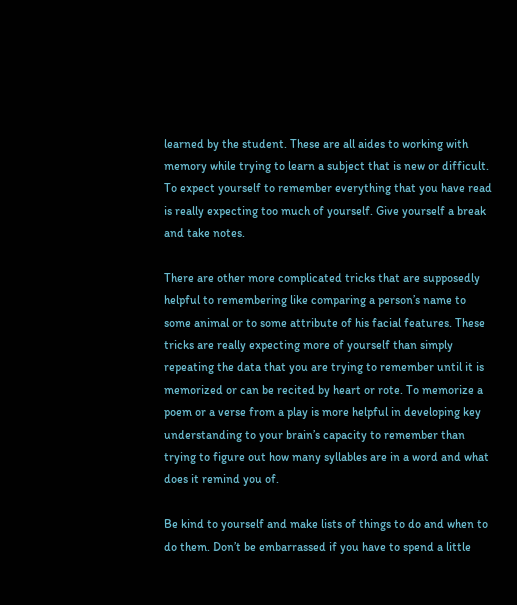learned by the student. These are all aides to working with memory while trying to learn a subject that is new or difficult. To expect yourself to remember everything that you have read is really expecting too much of yourself. Give yourself a break and take notes.

There are other more complicated tricks that are supposedly helpful to remembering like comparing a person’s name to some animal or to some attribute of his facial features. These tricks are really expecting more of yourself than simply repeating the data that you are trying to remember until it is memorized or can be recited by heart or rote. To memorize a poem or a verse from a play is more helpful in developing key understanding to your brain’s capacity to remember than trying to figure out how many syllables are in a word and what does it remind you of.

Be kind to yourself and make lists of things to do and when to do them. Don’t be embarrassed if you have to spend a little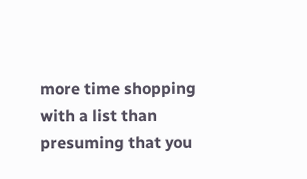more time shopping with a list than presuming that you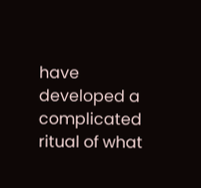have developed a complicated ritual of what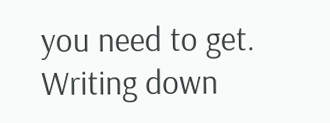you need to get. Writing down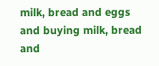milk, bread and eggs and buying milk, bread and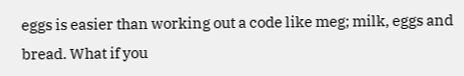eggs is easier than working out a code like meg; milk, eggs and bread. What if you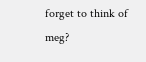forget to think of meg?